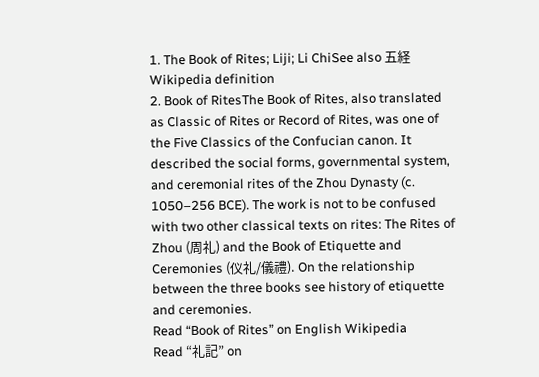1. The Book of Rites; Liji; Li ChiSee also 五経
Wikipedia definition
2. Book of RitesThe Book of Rites, also translated as Classic of Rites or Record of Rites, was one of the Five Classics of the Confucian canon. It described the social forms, governmental system, and ceremonial rites of the Zhou Dynasty (c. 1050–256 BCE). The work is not to be confused with two other classical texts on rites: The Rites of Zhou (周礼) and the Book of Etiquette and Ceremonies (仪礼/儀禮). On the relationship between the three books see history of etiquette and ceremonies.
Read “Book of Rites” on English Wikipedia
Read “礼記” on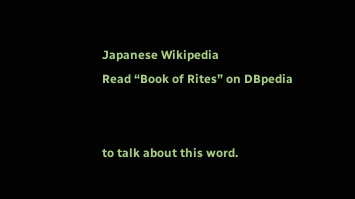Japanese Wikipedia
Read “Book of Rites” on DBpedia


to talk about this word.